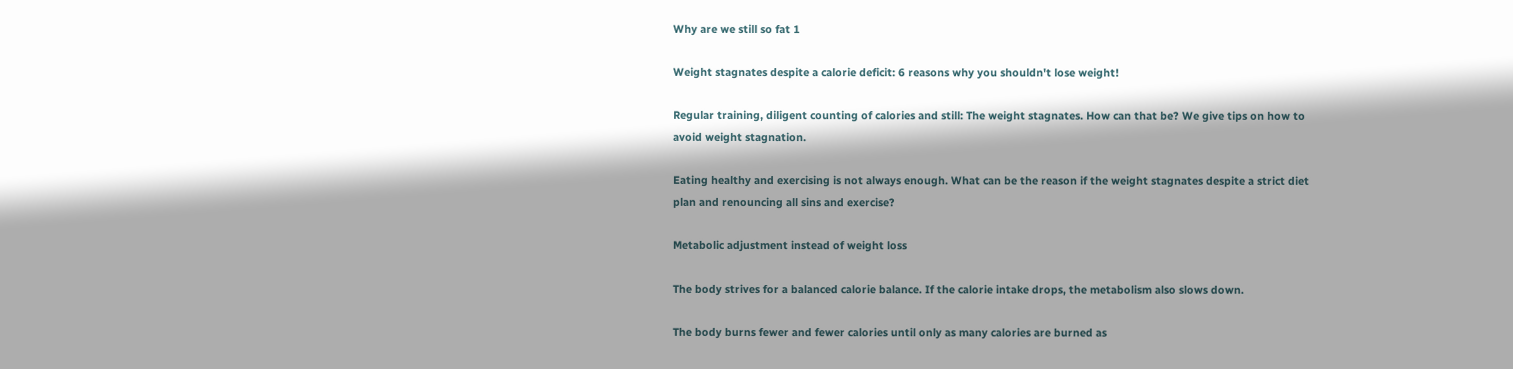Why are we still so fat 1

Weight stagnates despite a calorie deficit: 6 reasons why you shouldn't lose weight!

Regular training, diligent counting of calories and still: The weight stagnates. How can that be? We give tips on how to avoid weight stagnation.

Eating healthy and exercising is not always enough. What can be the reason if the weight stagnates despite a strict diet plan and renouncing all sins and exercise?

Metabolic adjustment instead of weight loss

The body strives for a balanced calorie balance. If the calorie intake drops, the metabolism also slows down.

The body burns fewer and fewer calories until only as many calories are burned as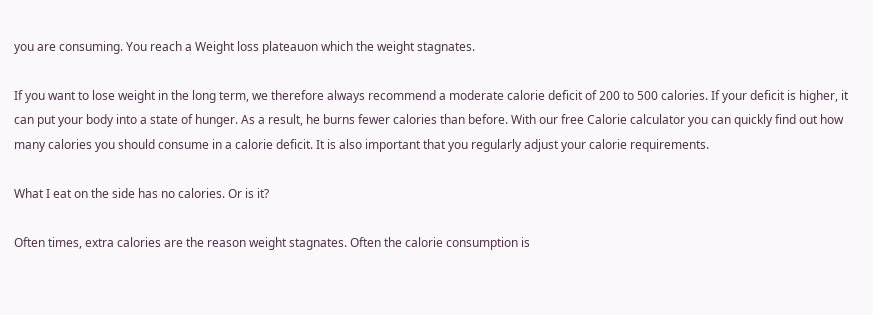you are consuming. You reach a Weight loss plateauon which the weight stagnates.

If you want to lose weight in the long term, we therefore always recommend a moderate calorie deficit of 200 to 500 calories. If your deficit is higher, it can put your body into a state of hunger. As a result, he burns fewer calories than before. With our free Calorie calculator you can quickly find out how many calories you should consume in a calorie deficit. It is also important that you regularly adjust your calorie requirements.

What I eat on the side has no calories. Or is it?

Often times, extra calories are the reason weight stagnates. Often the calorie consumption is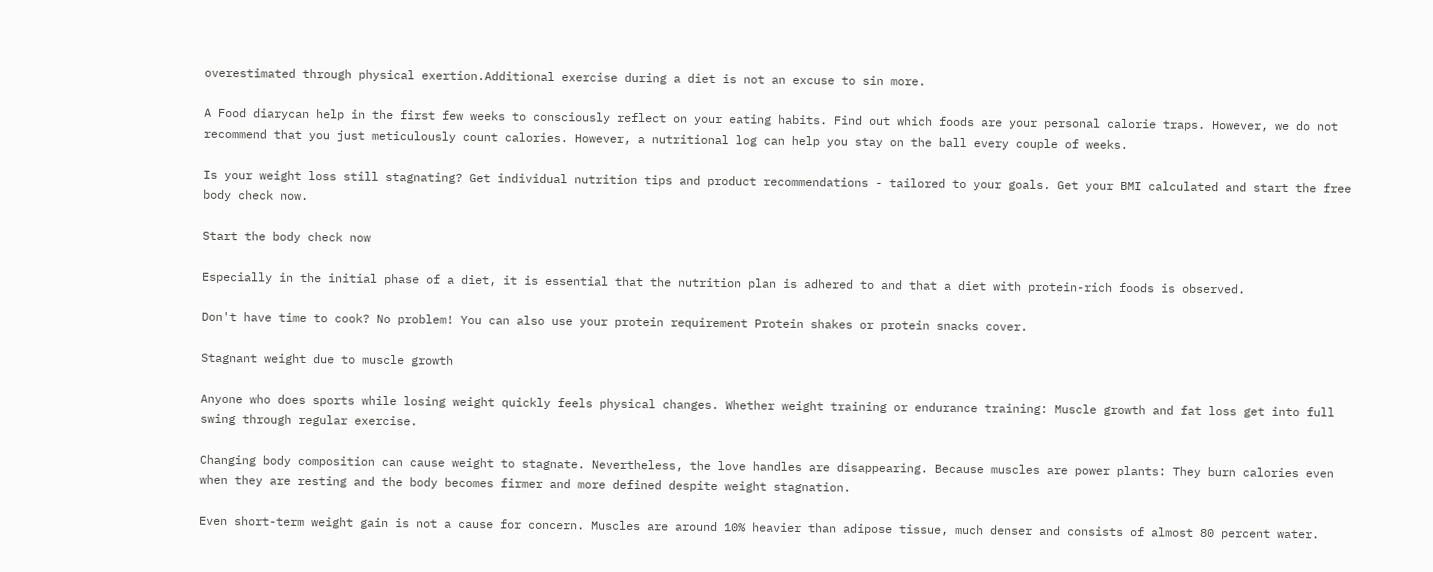overestimated through physical exertion.Additional exercise during a diet is not an excuse to sin more.

A Food diarycan help in the first few weeks to consciously reflect on your eating habits. Find out which foods are your personal calorie traps. However, we do not recommend that you just meticulously count calories. However, a nutritional log can help you stay on the ball every couple of weeks.

Is your weight loss still stagnating? Get individual nutrition tips and product recommendations - tailored to your goals. Get your BMI calculated and start the free body check now.

Start the body check now

Especially in the initial phase of a diet, it is essential that the nutrition plan is adhered to and that a diet with protein-rich foods is observed.

Don't have time to cook? No problem! You can also use your protein requirement Protein shakes or protein snacks cover.

Stagnant weight due to muscle growth

Anyone who does sports while losing weight quickly feels physical changes. Whether weight training or endurance training: Muscle growth and fat loss get into full swing through regular exercise.

Changing body composition can cause weight to stagnate. Nevertheless, the love handles are disappearing. Because muscles are power plants: They burn calories even when they are resting and the body becomes firmer and more defined despite weight stagnation.

Even short-term weight gain is not a cause for concern. Muscles are around 10% heavier than adipose tissue, much denser and consists of almost 80 percent water.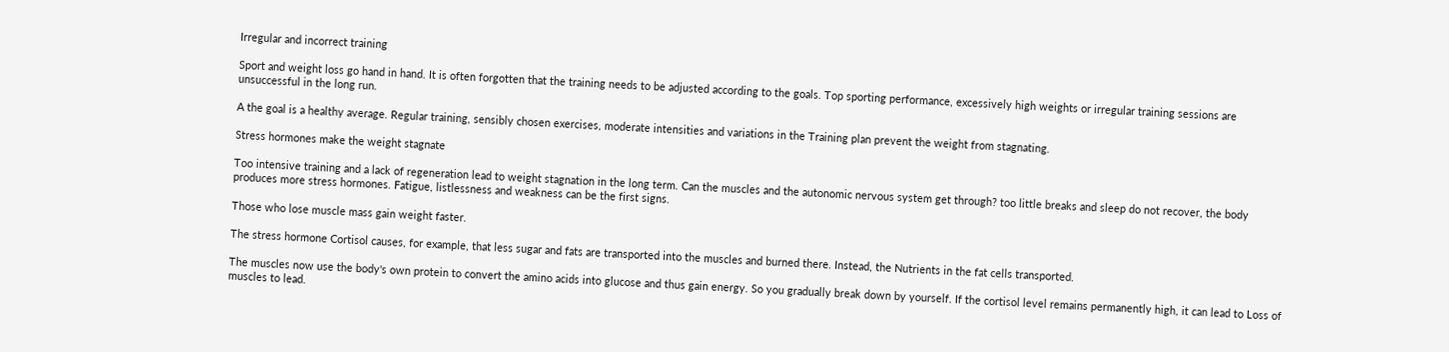Irregular and incorrect training

Sport and weight loss go hand in hand. It is often forgotten that the training needs to be adjusted according to the goals. Top sporting performance, excessively high weights or irregular training sessions are unsuccessful in the long run.

A the goal is a healthy average. Regular training, sensibly chosen exercises, moderate intensities and variations in the Training plan prevent the weight from stagnating.

Stress hormones make the weight stagnate

Too intensive training and a lack of regeneration lead to weight stagnation in the long term. Can the muscles and the autonomic nervous system get through? too little breaks and sleep do not recover, the body produces more stress hormones. Fatigue, listlessness and weakness can be the first signs.

Those who lose muscle mass gain weight faster.

The stress hormone Cortisol causes, for example, that less sugar and fats are transported into the muscles and burned there. Instead, the Nutrients in the fat cells transported.

The muscles now use the body's own protein to convert the amino acids into glucose and thus gain energy. So you gradually break down by yourself. If the cortisol level remains permanently high, it can lead to Loss of muscles to lead.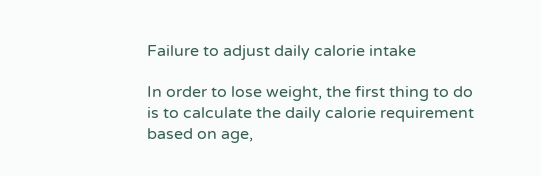Failure to adjust daily calorie intake

In order to lose weight, the first thing to do is to calculate the daily calorie requirement based on age,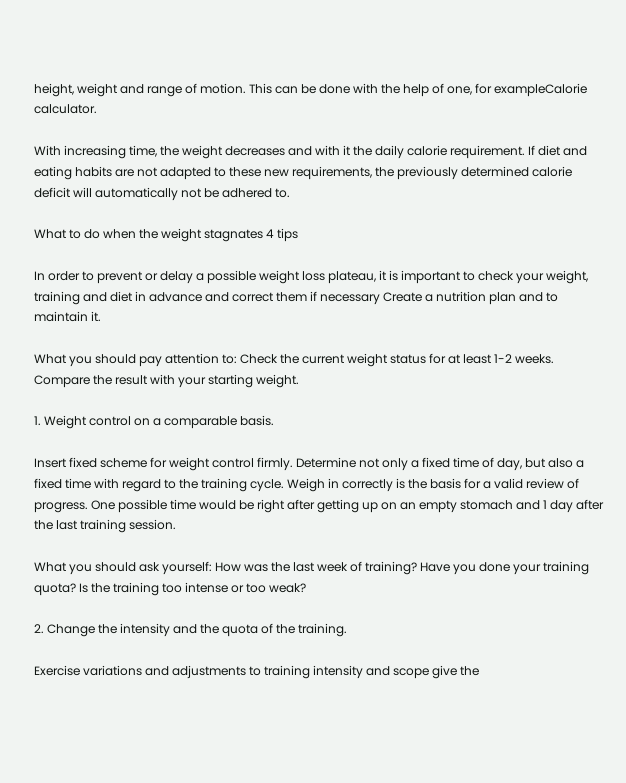height, weight and range of motion. This can be done with the help of one, for exampleCalorie calculator.

With increasing time, the weight decreases and with it the daily calorie requirement. If diet and eating habits are not adapted to these new requirements, the previously determined calorie deficit will automatically not be adhered to.

What to do when the weight stagnates 4 tips

In order to prevent or delay a possible weight loss plateau, it is important to check your weight, training and diet in advance and correct them if necessary Create a nutrition plan and to maintain it.

What you should pay attention to: Check the current weight status for at least 1-2 weeks. Compare the result with your starting weight.

1. Weight control on a comparable basis.

Insert fixed scheme for weight control firmly. Determine not only a fixed time of day, but also a fixed time with regard to the training cycle. Weigh in correctly is the basis for a valid review of progress. One possible time would be right after getting up on an empty stomach and 1 day after the last training session.

What you should ask yourself: How was the last week of training? Have you done your training quota? Is the training too intense or too weak?

2. Change the intensity and the quota of the training.

Exercise variations and adjustments to training intensity and scope give the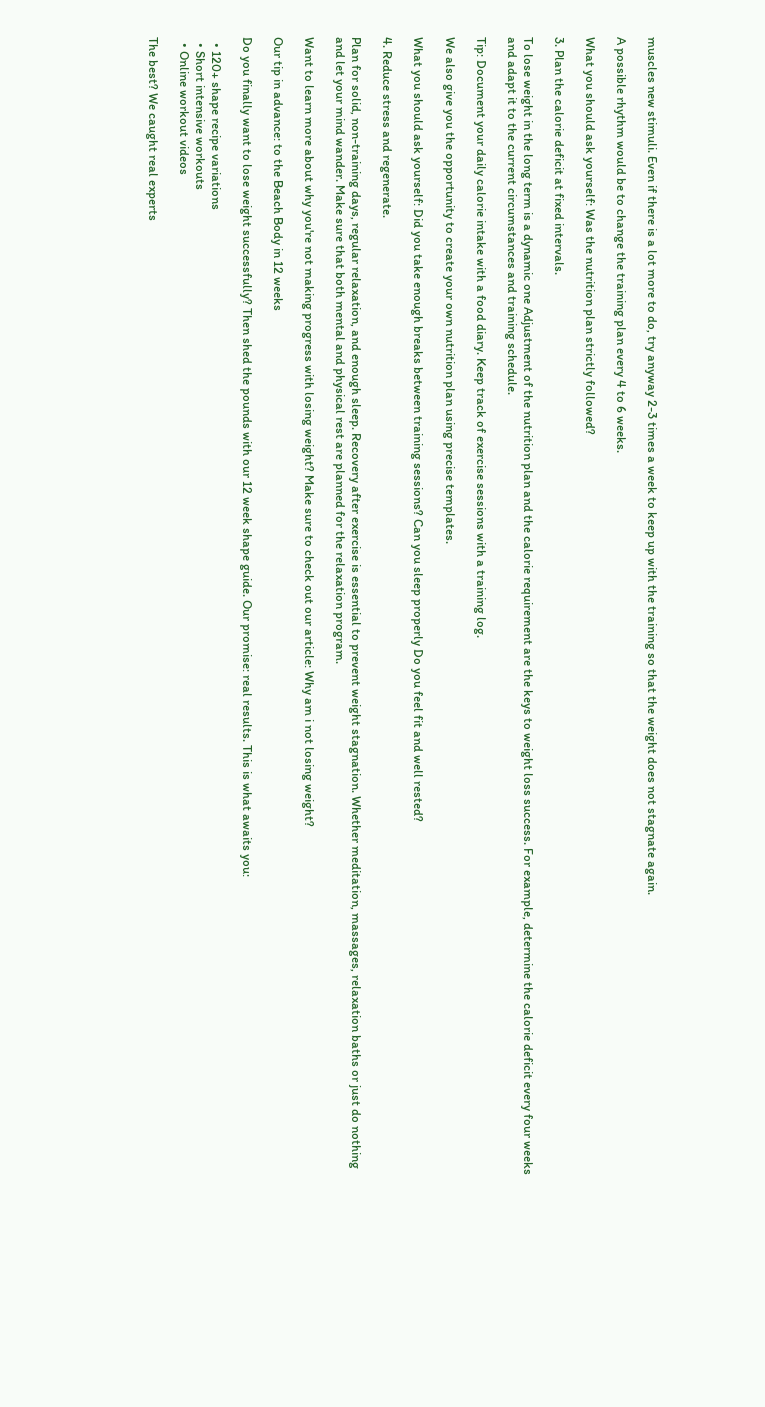muscles new stimuli. Even if there is a lot more to do, try anyway 2-3 times a week to keep up with the training so that the weight does not stagnate again.

A possible rhythm would be to change the training plan every 4 to 6 weeks.

What you should ask yourself: Was the nutrition plan strictly followed?

3. Plan the calorie deficit at fixed intervals.

To lose weight in the long term is a dynamic one Adjustment of the nutrition plan and the calorie requirement are the keys to weight loss success. For example, determine the calorie deficit every four weeks and adapt it to the current circumstances and training schedule.

Tip: Document your daily calorie intake with a food diary. Keep track of exercise sessions with a training log.

We also give you the opportunity to create your own nutrition plan using precise templates.

What you should ask yourself: Did you take enough breaks between training sessions? Can you sleep properly Do you feel fit and well rested?

4. Reduce stress and regenerate.

Plan for solid, non-training days, regular relaxation, and enough sleep. Recovery after exercise is essential to prevent weight stagnation. Whether meditation, massages, relaxation baths or just do nothing and let your mind wander. Make sure that both mental and physical rest are planned for the relaxation program.

Want to learn more about why you're not making progress with losing weight? Make sure to check out our article: Why am i not losing weight?

Our tip in advance: to the Beach Body in 12 weeks

Do you finally want to lose weight successfully? Then shed the pounds with our 12 week shape guide. Our promise: real results. This is what awaits you:

  • 120+ shape recipe variations
  • Short intensive workouts
  • Online workout videos

The best? We caught real experts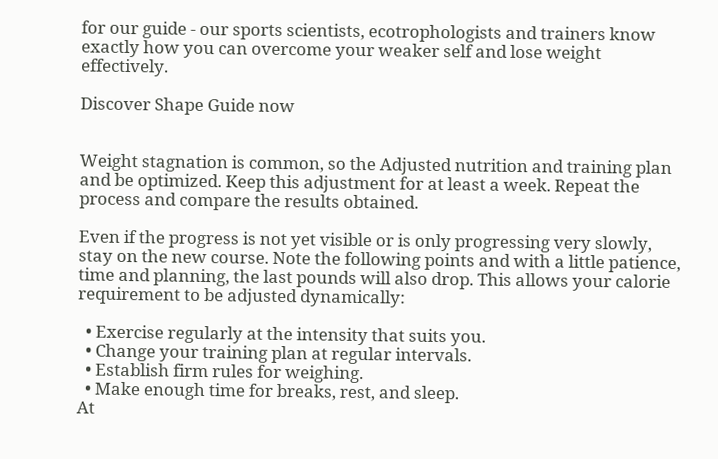for our guide - our sports scientists, ecotrophologists and trainers know exactly how you can overcome your weaker self and lose weight effectively.

Discover Shape Guide now


Weight stagnation is common, so the Adjusted nutrition and training plan and be optimized. Keep this adjustment for at least a week. Repeat the process and compare the results obtained.

Even if the progress is not yet visible or is only progressing very slowly, stay on the new course. Note the following points and with a little patience, time and planning, the last pounds will also drop. This allows your calorie requirement to be adjusted dynamically:

  • Exercise regularly at the intensity that suits you.
  • Change your training plan at regular intervals.
  • Establish firm rules for weighing.
  • Make enough time for breaks, rest, and sleep.
At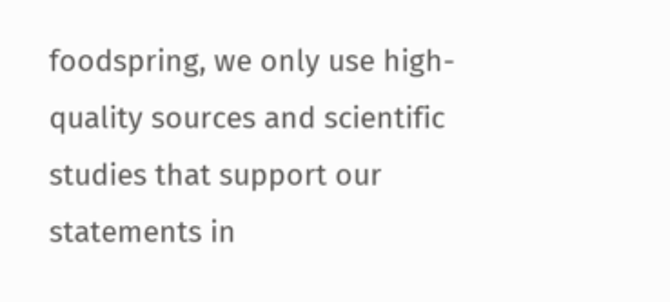foodspring, we only use high-quality sources and scientific studies that support our statements in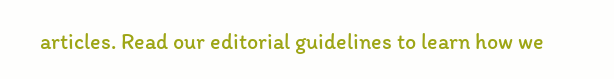articles. Read our editorial guidelines to learn how we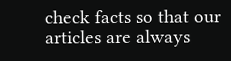check facts so that our articles are always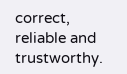correct, reliable and trustworthy.